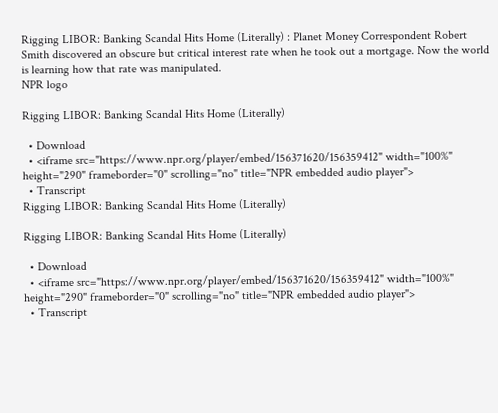Rigging LIBOR: Banking Scandal Hits Home (Literally) : Planet Money Correspondent Robert Smith discovered an obscure but critical interest rate when he took out a mortgage. Now the world is learning how that rate was manipulated.
NPR logo

Rigging LIBOR: Banking Scandal Hits Home (Literally)

  • Download
  • <iframe src="https://www.npr.org/player/embed/156371620/156359412" width="100%" height="290" frameborder="0" scrolling="no" title="NPR embedded audio player">
  • Transcript
Rigging LIBOR: Banking Scandal Hits Home (Literally)

Rigging LIBOR: Banking Scandal Hits Home (Literally)

  • Download
  • <iframe src="https://www.npr.org/player/embed/156371620/156359412" width="100%" height="290" frameborder="0" scrolling="no" title="NPR embedded audio player">
  • Transcript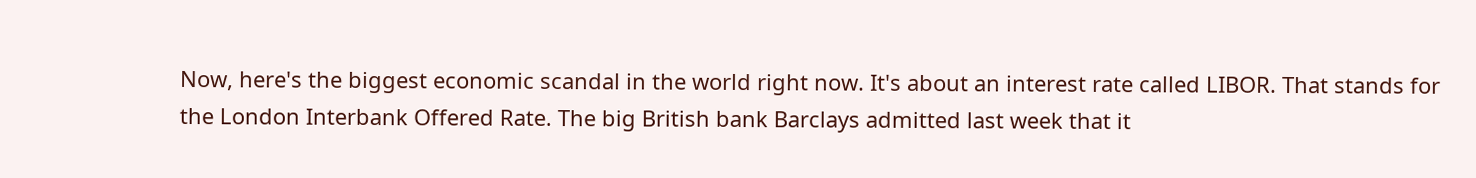Now, here's the biggest economic scandal in the world right now. It's about an interest rate called LIBOR. That stands for the London Interbank Offered Rate. The big British bank Barclays admitted last week that it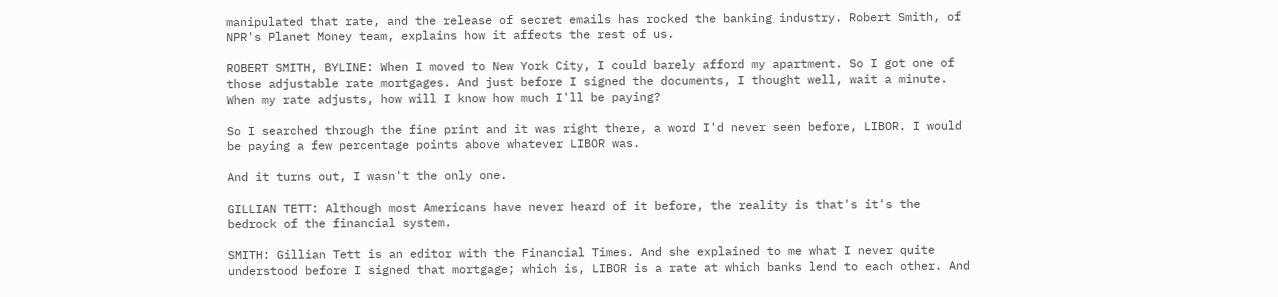manipulated that rate, and the release of secret emails has rocked the banking industry. Robert Smith, of NPR's Planet Money team, explains how it affects the rest of us.

ROBERT SMITH, BYLINE: When I moved to New York City, I could barely afford my apartment. So I got one of those adjustable rate mortgages. And just before I signed the documents, I thought well, wait a minute. When my rate adjusts, how will I know how much I'll be paying?

So I searched through the fine print and it was right there, a word I'd never seen before, LIBOR. I would be paying a few percentage points above whatever LIBOR was.

And it turns out, I wasn't the only one.

GILLIAN TETT: Although most Americans have never heard of it before, the reality is that's it's the bedrock of the financial system.

SMITH: Gillian Tett is an editor with the Financial Times. And she explained to me what I never quite understood before I signed that mortgage; which is, LIBOR is a rate at which banks lend to each other. And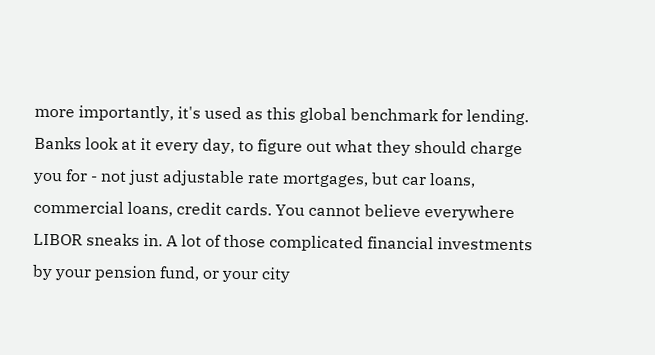more importantly, it's used as this global benchmark for lending. Banks look at it every day, to figure out what they should charge you for - not just adjustable rate mortgages, but car loans, commercial loans, credit cards. You cannot believe everywhere LIBOR sneaks in. A lot of those complicated financial investments by your pension fund, or your city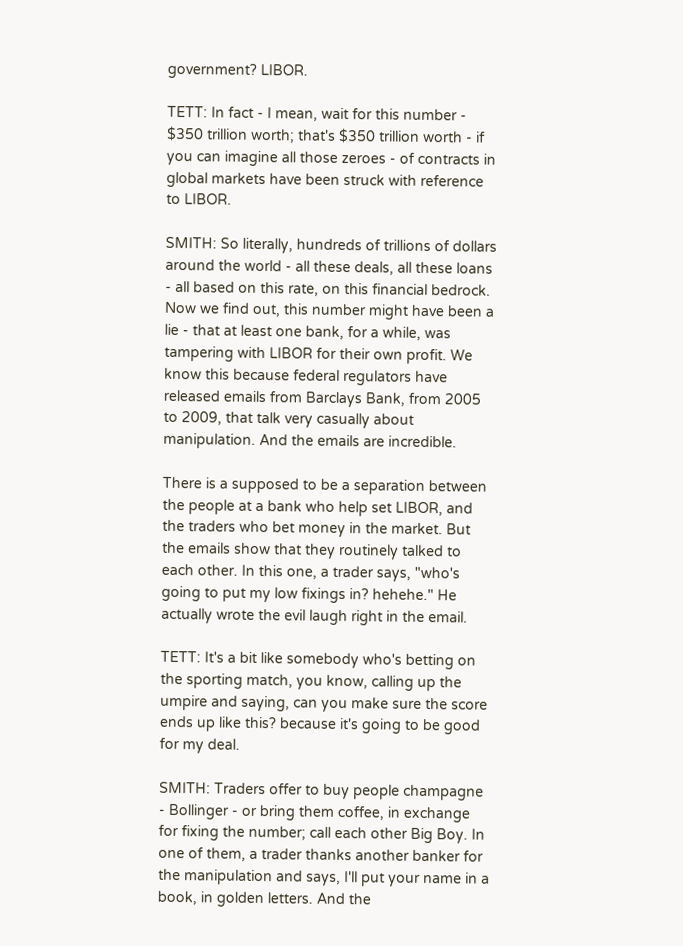government? LIBOR.

TETT: In fact - I mean, wait for this number - $350 trillion worth; that's $350 trillion worth - if you can imagine all those zeroes - of contracts in global markets have been struck with reference to LIBOR.

SMITH: So literally, hundreds of trillions of dollars around the world - all these deals, all these loans - all based on this rate, on this financial bedrock. Now we find out, this number might have been a lie - that at least one bank, for a while, was tampering with LIBOR for their own profit. We know this because federal regulators have released emails from Barclays Bank, from 2005 to 2009, that talk very casually about manipulation. And the emails are incredible.

There is a supposed to be a separation between the people at a bank who help set LIBOR, and the traders who bet money in the market. But the emails show that they routinely talked to each other. In this one, a trader says, "who's going to put my low fixings in? hehehe." He actually wrote the evil laugh right in the email.

TETT: It's a bit like somebody who's betting on the sporting match, you know, calling up the umpire and saying, can you make sure the score ends up like this? because it's going to be good for my deal.

SMITH: Traders offer to buy people champagne - Bollinger - or bring them coffee, in exchange for fixing the number; call each other Big Boy. In one of them, a trader thanks another banker for the manipulation and says, I'll put your name in a book, in golden letters. And the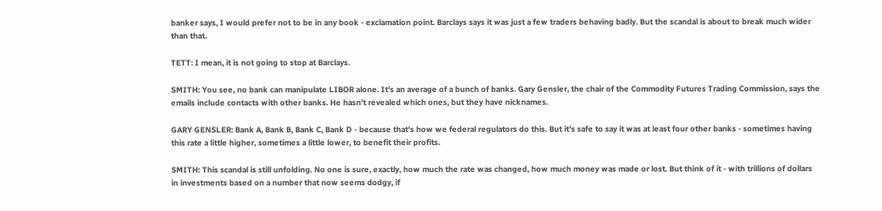banker says, I would prefer not to be in any book - exclamation point. Barclays says it was just a few traders behaving badly. But the scandal is about to break much wider than that.

TETT: I mean, it is not going to stop at Barclays.

SMITH: You see, no bank can manipulate LIBOR alone. It's an average of a bunch of banks. Gary Gensler, the chair of the Commodity Futures Trading Commission, says the emails include contacts with other banks. He hasn't revealed which ones, but they have nicknames.

GARY GENSLER: Bank A, Bank B, Bank C, Bank D - because that's how we federal regulators do this. But it's safe to say it was at least four other banks - sometimes having this rate a little higher, sometimes a little lower, to benefit their profits.

SMITH: This scandal is still unfolding. No one is sure, exactly, how much the rate was changed, how much money was made or lost. But think of it - with trillions of dollars in investments based on a number that now seems dodgy, if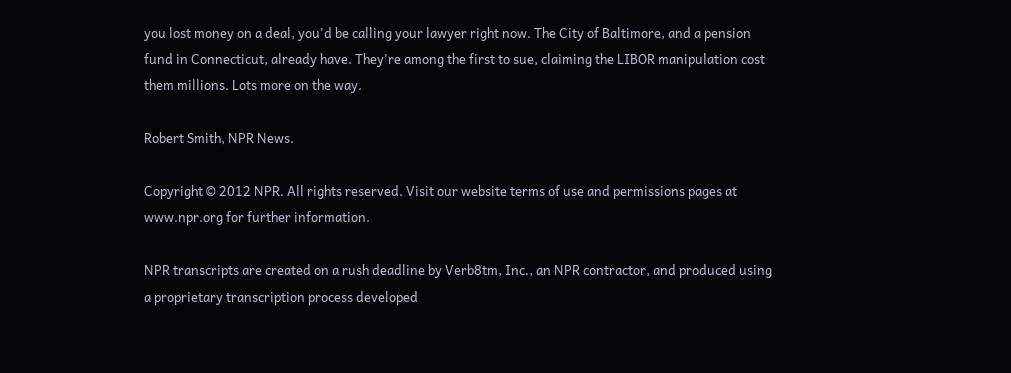you lost money on a deal, you'd be calling your lawyer right now. The City of Baltimore, and a pension fund in Connecticut, already have. They're among the first to sue, claiming the LIBOR manipulation cost them millions. Lots more on the way.

Robert Smith, NPR News.

Copyright © 2012 NPR. All rights reserved. Visit our website terms of use and permissions pages at www.npr.org for further information.

NPR transcripts are created on a rush deadline by Verb8tm, Inc., an NPR contractor, and produced using a proprietary transcription process developed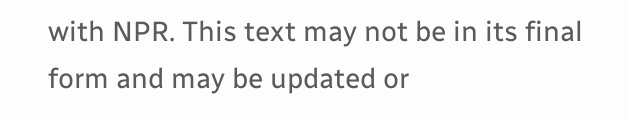with NPR. This text may not be in its final form and may be updated or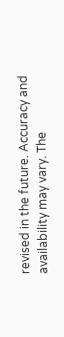revised in the future. Accuracy and availability may vary. The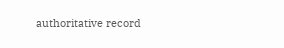authoritative record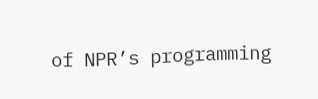of NPR’s programming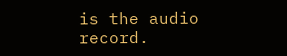is the audio record.